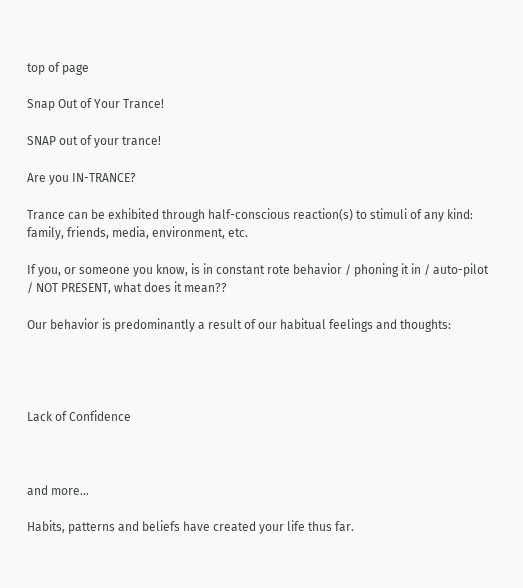top of page

Snap Out of Your Trance!

SNAP out of your trance!

Are you IN-TRANCE?

Trance can be exhibited through half-conscious reaction(s) to stimuli of any kind: family, friends, media, environment, etc.

If you, or someone you know, is in constant rote behavior / phoning it in / auto-pilot / NOT PRESENT, what does it mean??

Our behavior is predominantly a result of our habitual feelings and thoughts:




Lack of Confidence



and more...

Habits, patterns and beliefs have created your life thus far.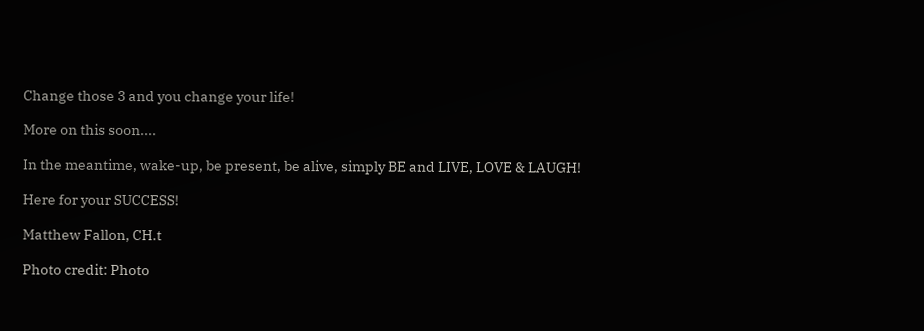Change those 3 and you change your life!

More on this soon....

In the meantime, wake-up, be present, be alive, simply BE and LIVE, LOVE & LAUGH!

Here for your SUCCESS!

Matthew Fallon, CH.t

Photo credit: Photo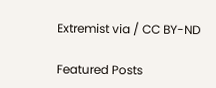Extremist via / CC BY-ND

Featured Posts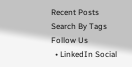Recent Posts
Search By Tags
Follow Us
  • LinkedIn Social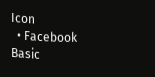Icon
  • Facebook Basic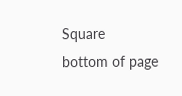Square
bottom of page